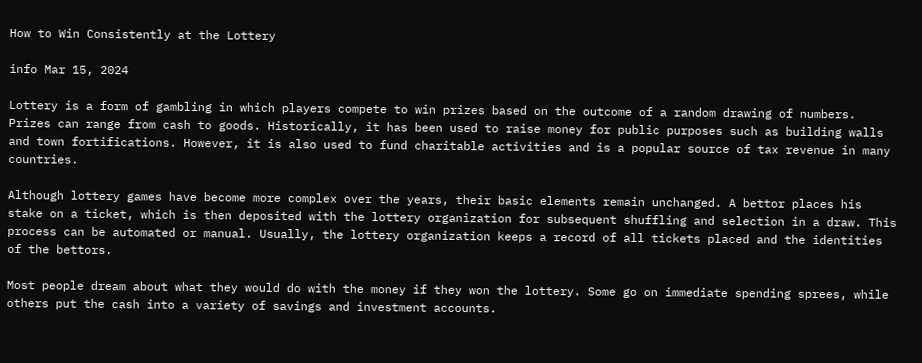How to Win Consistently at the Lottery

info Mar 15, 2024

Lottery is a form of gambling in which players compete to win prizes based on the outcome of a random drawing of numbers. Prizes can range from cash to goods. Historically, it has been used to raise money for public purposes such as building walls and town fortifications. However, it is also used to fund charitable activities and is a popular source of tax revenue in many countries.

Although lottery games have become more complex over the years, their basic elements remain unchanged. A bettor places his stake on a ticket, which is then deposited with the lottery organization for subsequent shuffling and selection in a draw. This process can be automated or manual. Usually, the lottery organization keeps a record of all tickets placed and the identities of the bettors.

Most people dream about what they would do with the money if they won the lottery. Some go on immediate spending sprees, while others put the cash into a variety of savings and investment accounts.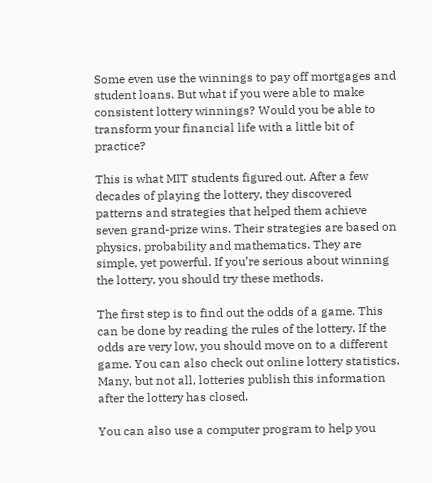Some even use the winnings to pay off mortgages and student loans. But what if you were able to make consistent lottery winnings? Would you be able to transform your financial life with a little bit of practice?

This is what MIT students figured out. After a few decades of playing the lottery, they discovered patterns and strategies that helped them achieve seven grand-prize wins. Their strategies are based on physics, probability and mathematics. They are simple, yet powerful. If you’re serious about winning the lottery, you should try these methods.

The first step is to find out the odds of a game. This can be done by reading the rules of the lottery. If the odds are very low, you should move on to a different game. You can also check out online lottery statistics. Many, but not all, lotteries publish this information after the lottery has closed.

You can also use a computer program to help you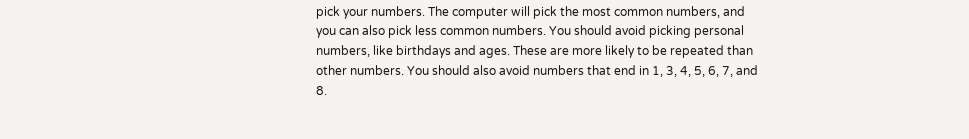pick your numbers. The computer will pick the most common numbers, and you can also pick less common numbers. You should avoid picking personal numbers, like birthdays and ages. These are more likely to be repeated than other numbers. You should also avoid numbers that end in 1, 3, 4, 5, 6, 7, and 8.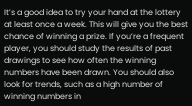It’s a good idea to try your hand at the lottery at least once a week. This will give you the best chance of winning a prize. If you’re a frequent player, you should study the results of past drawings to see how often the winning numbers have been drawn. You should also look for trends, such as a high number of winning numbers in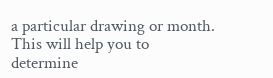a particular drawing or month. This will help you to determine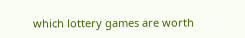which lottery games are worth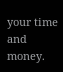your time and money.